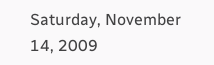Saturday, November 14, 2009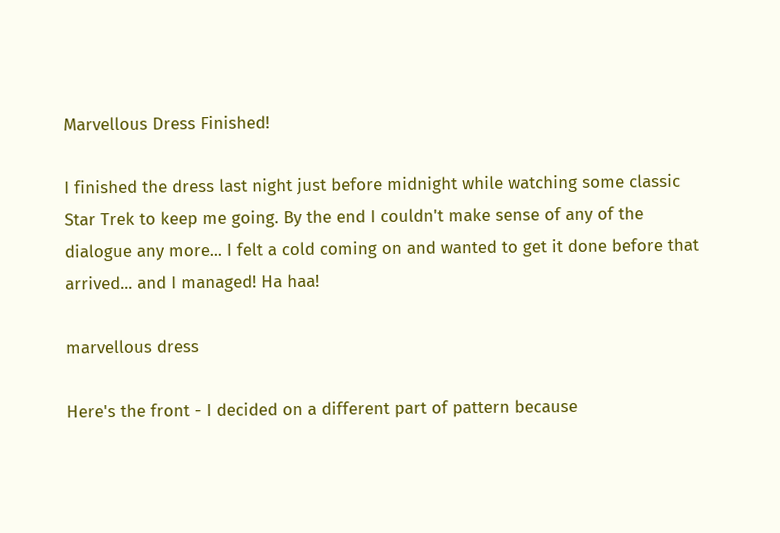Marvellous Dress Finished!

I finished the dress last night just before midnight while watching some classic Star Trek to keep me going. By the end I couldn't make sense of any of the dialogue any more... I felt a cold coming on and wanted to get it done before that arrived... and I managed! Ha haa!

marvellous dress

Here's the front - I decided on a different part of pattern because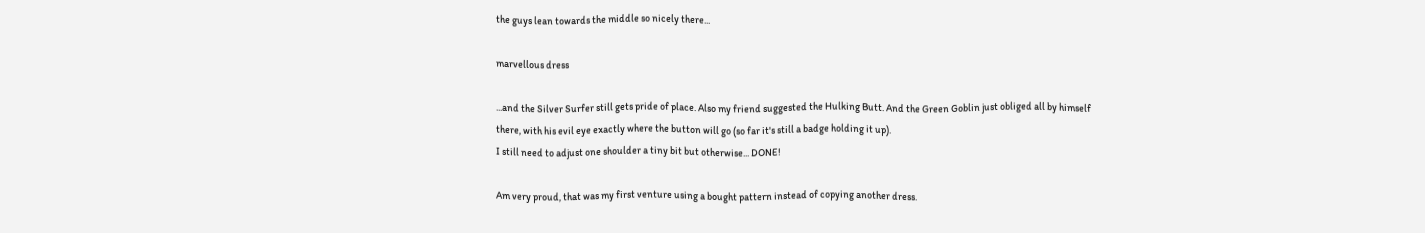the guys lean towards the middle so nicely there...

marvellous dress

...and the Silver Surfer still gets pride of place. Also my friend suggested the Hulking Butt. And the Green Goblin just obliged all by himself there, with his evil eye exactly where the button will go (so far it's still a badge holding it up).
I still need to adjust one shoulder a tiny bit but otherwise... DONE!

Am very proud, that was my first venture using a bought pattern instead of copying another dress.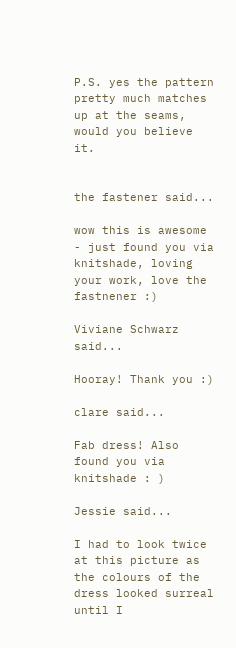P.S. yes the pattern pretty much matches up at the seams, would you believe it.


the fastener said...

wow this is awesome - just found you via knitshade, loving your work, love the fastnener :)

Viviane Schwarz said...

Hooray! Thank you :)

clare said...

Fab dress! Also found you via knitshade : )

Jessie said...

I had to look twice at this picture as the colours of the dress looked surreal until I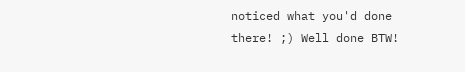noticed what you'd done there! ;) Well done BTW!